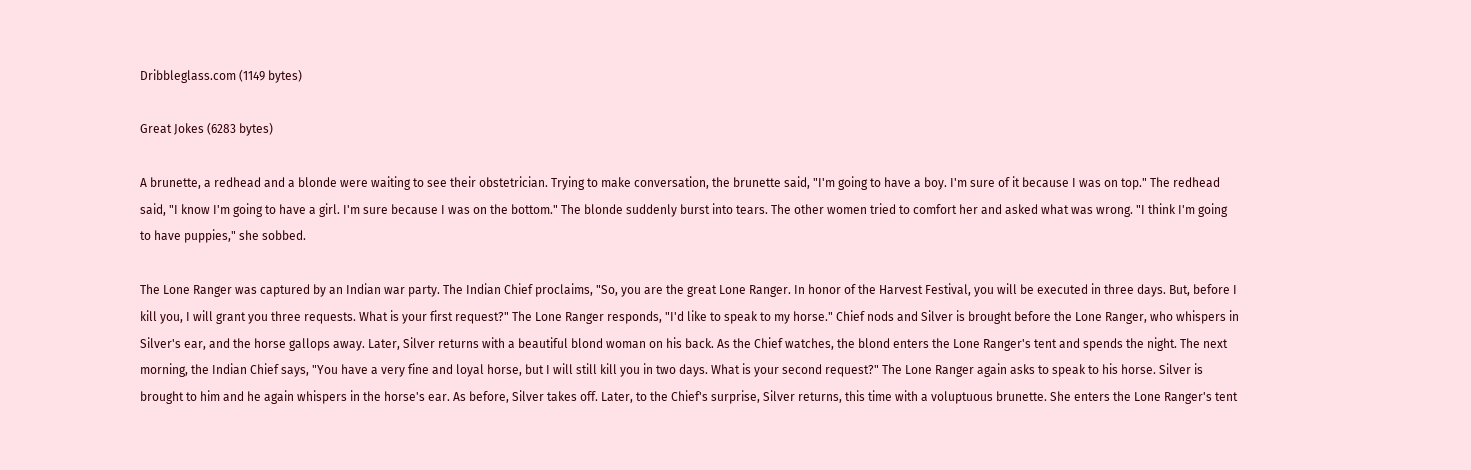Dribbleglass.com (1149 bytes)

Great Jokes (6283 bytes)

A brunette, a redhead and a blonde were waiting to see their obstetrician. Trying to make conversation, the brunette said, "I'm going to have a boy. I'm sure of it because I was on top." The redhead said, "I know I'm going to have a girl. I'm sure because I was on the bottom." The blonde suddenly burst into tears. The other women tried to comfort her and asked what was wrong. "I think I'm going to have puppies," she sobbed.

The Lone Ranger was captured by an Indian war party. The Indian Chief proclaims, "So, you are the great Lone Ranger. In honor of the Harvest Festival, you will be executed in three days. But, before I kill you, I will grant you three requests. What is your first request?" The Lone Ranger responds, "I'd like to speak to my horse." Chief nods and Silver is brought before the Lone Ranger, who whispers in Silver's ear, and the horse gallops away. Later, Silver returns with a beautiful blond woman on his back. As the Chief watches, the blond enters the Lone Ranger's tent and spends the night. The next morning, the Indian Chief says, "You have a very fine and loyal horse, but I will still kill you in two days. What is your second request?" The Lone Ranger again asks to speak to his horse. Silver is brought to him and he again whispers in the horse's ear. As before, Silver takes off. Later, to the Chief's surprise, Silver returns, this time with a voluptuous brunette. She enters the Lone Ranger's tent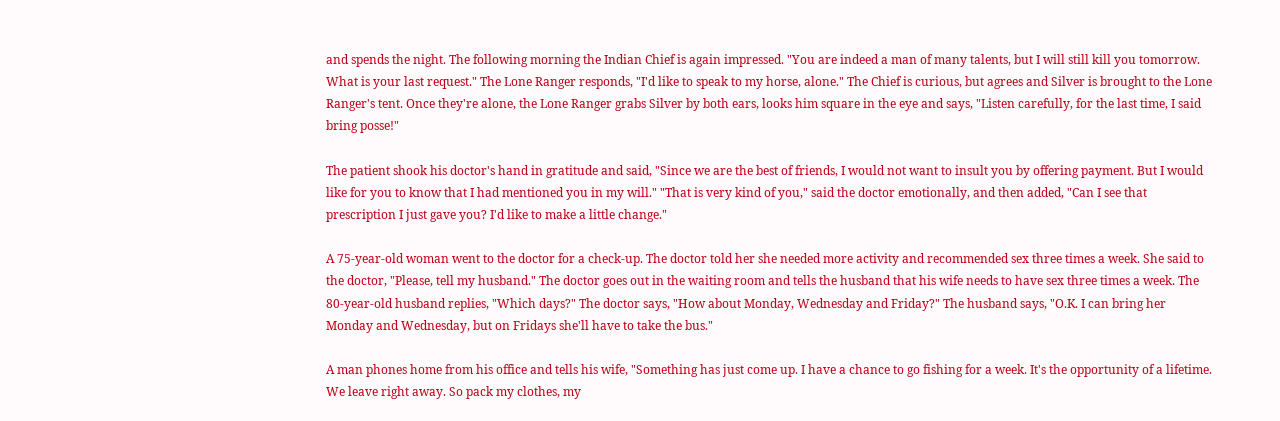and spends the night. The following morning the Indian Chief is again impressed. "You are indeed a man of many talents, but I will still kill you tomorrow. What is your last request." The Lone Ranger responds, "I'd like to speak to my horse, alone." The Chief is curious, but agrees and Silver is brought to the Lone Ranger's tent. Once they're alone, the Lone Ranger grabs Silver by both ears, looks him square in the eye and says, "Listen carefully, for the last time, I said bring posse!"

The patient shook his doctor's hand in gratitude and said, "Since we are the best of friends, I would not want to insult you by offering payment. But I would like for you to know that I had mentioned you in my will." "That is very kind of you," said the doctor emotionally, and then added, "Can I see that prescription I just gave you? I'd like to make a little change."

A 75-year-old woman went to the doctor for a check-up. The doctor told her she needed more activity and recommended sex three times a week. She said to the doctor, "Please, tell my husband." The doctor goes out in the waiting room and tells the husband that his wife needs to have sex three times a week. The 80-year-old husband replies, "Which days?" The doctor says, "How about Monday, Wednesday and Friday?" The husband says, "O.K. I can bring her Monday and Wednesday, but on Fridays she'll have to take the bus."

A man phones home from his office and tells his wife, "Something has just come up. I have a chance to go fishing for a week. It's the opportunity of a lifetime. We leave right away. So pack my clothes, my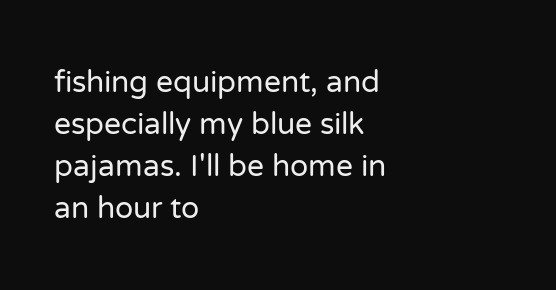fishing equipment, and especially my blue silk pajamas. I'll be home in an hour to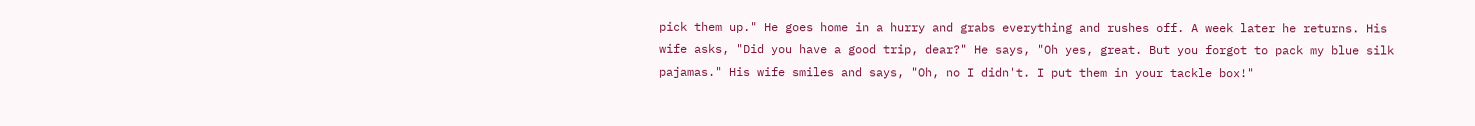pick them up." He goes home in a hurry and grabs everything and rushes off. A week later he returns. His wife asks, "Did you have a good trip, dear?" He says, "Oh yes, great. But you forgot to pack my blue silk pajamas." His wife smiles and says, "Oh, no I didn't. I put them in your tackle box!"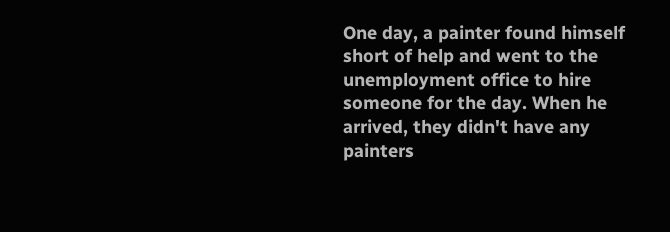One day, a painter found himself short of help and went to the unemployment office to hire someone for the day. When he arrived, they didn't have any painters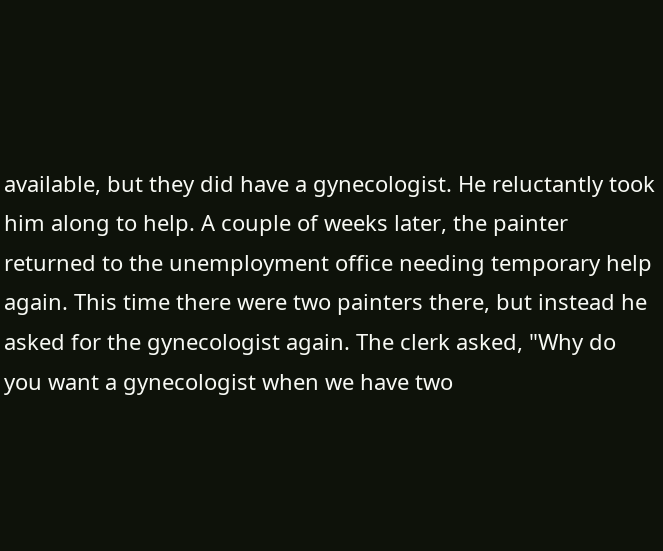available, but they did have a gynecologist. He reluctantly took him along to help. A couple of weeks later, the painter returned to the unemployment office needing temporary help again. This time there were two painters there, but instead he asked for the gynecologist again. The clerk asked, "Why do you want a gynecologist when we have two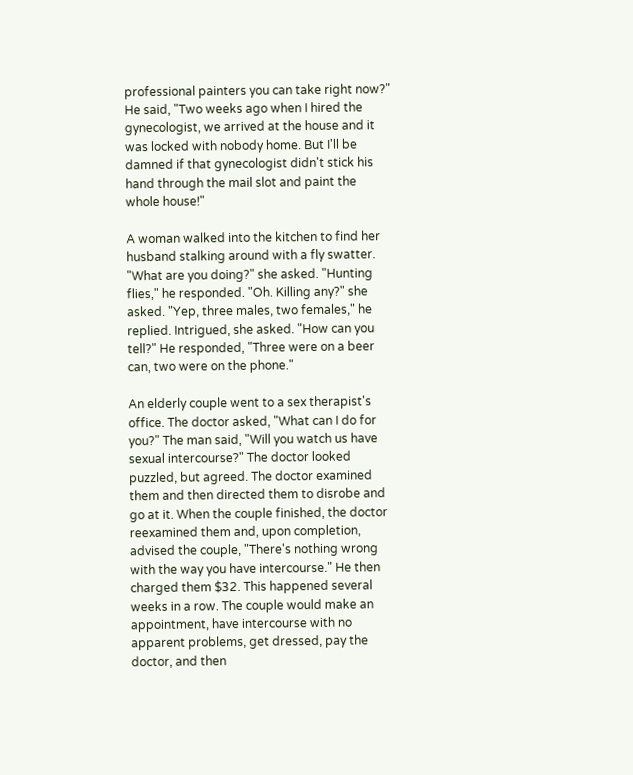professional painters you can take right now?" He said, "Two weeks ago when I hired the gynecologist, we arrived at the house and it was locked with nobody home. But I'll be damned if that gynecologist didn't stick his hand through the mail slot and paint the whole house!"

A woman walked into the kitchen to find her husband stalking around with a fly swatter. "What are you doing?" she asked. "Hunting flies," he responded. "Oh. Killing any?" she asked. "Yep, three males, two females," he replied. Intrigued, she asked. "How can you tell?" He responded, "Three were on a beer can, two were on the phone."

An elderly couple went to a sex therapist's office. The doctor asked, "What can I do for you?" The man said, "Will you watch us have sexual intercourse?" The doctor looked puzzled, but agreed. The doctor examined them and then directed them to disrobe and go at it. When the couple finished, the doctor reexamined them and, upon completion, advised the couple, "There's nothing wrong with the way you have intercourse." He then charged them $32. This happened several weeks in a row. The couple would make an appointment, have intercourse with no apparent problems, get dressed, pay the doctor, and then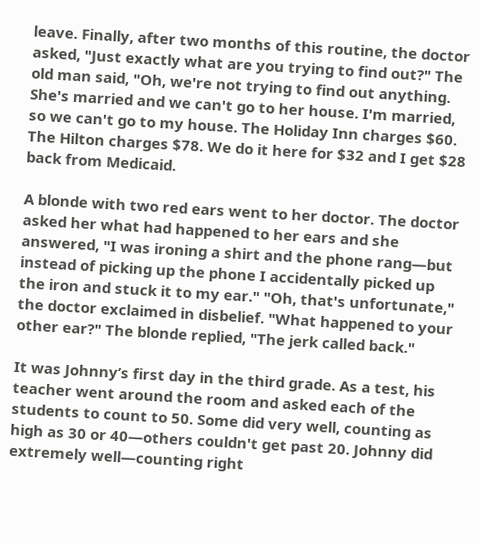leave. Finally, after two months of this routine, the doctor asked, "Just exactly what are you trying to find out?" The old man said, "Oh, we're not trying to find out anything. She's married and we can't go to her house. I'm married, so we can't go to my house. The Holiday Inn charges $60. The Hilton charges $78. We do it here for $32 and I get $28 back from Medicaid.

A blonde with two red ears went to her doctor. The doctor asked her what had happened to her ears and she answered, "I was ironing a shirt and the phone rang—but instead of picking up the phone I accidentally picked up the iron and stuck it to my ear." "Oh, that's unfortunate," the doctor exclaimed in disbelief. "What happened to your other ear?" The blonde replied, "The jerk called back."

It was Johnny’s first day in the third grade. As a test, his teacher went around the room and asked each of the students to count to 50. Some did very well, counting as high as 30 or 40—others couldn't get past 20. Johnny did extremely well—counting right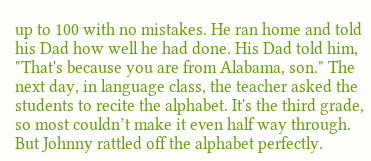up to 100 with no mistakes. He ran home and told his Dad how well he had done. His Dad told him, "That's because you are from Alabama, son." The next day, in language class, the teacher asked the students to recite the alphabet. It's the third grade, so most couldn’t make it even half way through. But Johnny rattled off the alphabet perfectly.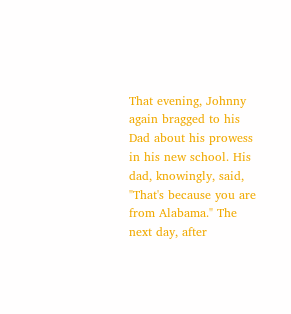That evening, Johnny again bragged to his Dad about his prowess in his new school. His dad, knowingly, said, "That's because you are from Alabama." The next day, after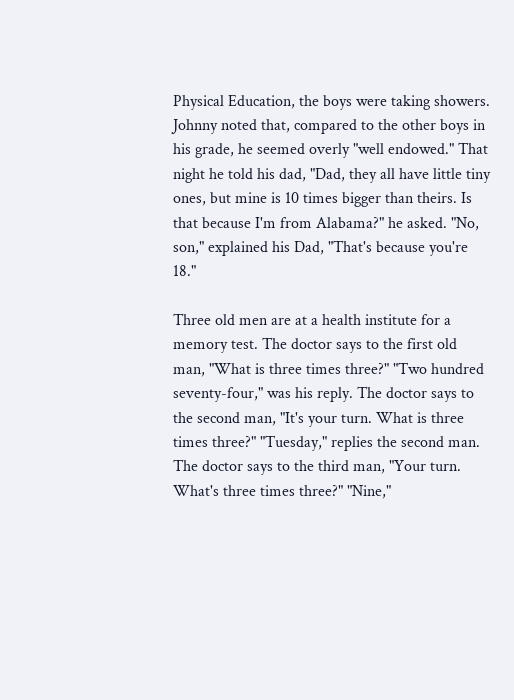Physical Education, the boys were taking showers. Johnny noted that, compared to the other boys in his grade, he seemed overly "well endowed." That night he told his dad, "Dad, they all have little tiny ones, but mine is 10 times bigger than theirs. Is that because I'm from Alabama?" he asked. "No, son," explained his Dad, "That's because you're 18."

Three old men are at a health institute for a memory test. The doctor says to the first old man, "What is three times three?" "Two hundred seventy-four," was his reply. The doctor says to the second man, "It's your turn. What is three times three?" "Tuesday," replies the second man. The doctor says to the third man, "Your turn. What's three times three?" "Nine,"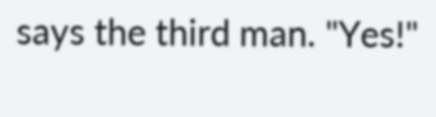says the third man. "Yes!"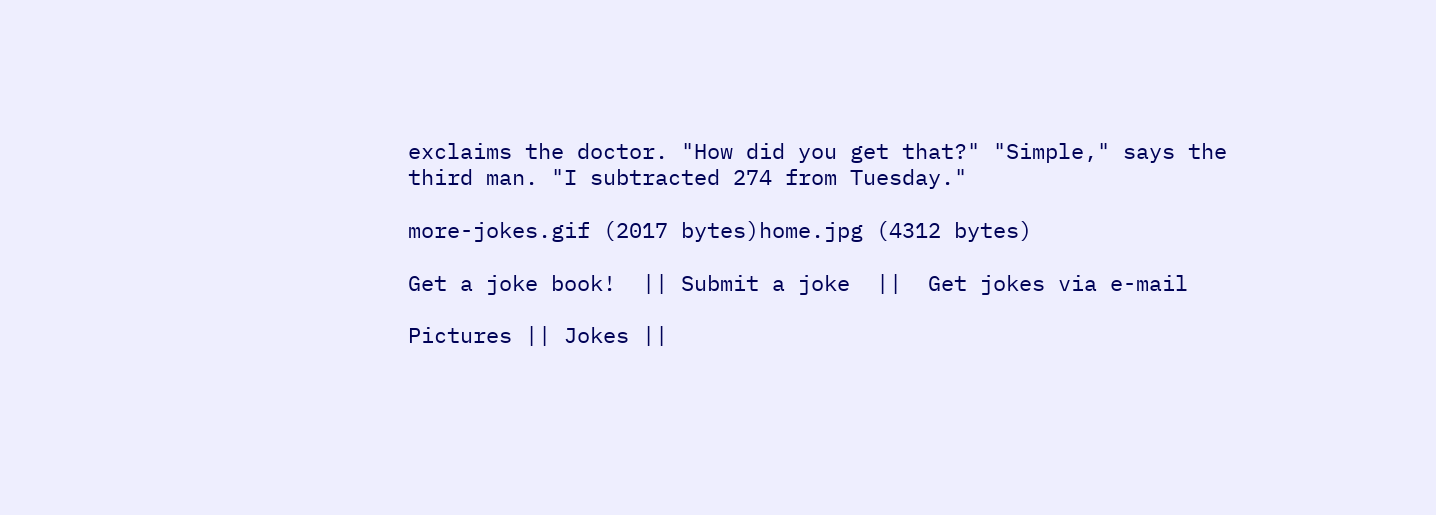exclaims the doctor. "How did you get that?" "Simple," says the third man. "I subtracted 274 from Tuesday."

more-jokes.gif (2017 bytes)home.jpg (4312 bytes)

Get a joke book!  || Submit a joke  ||  Get jokes via e-mail

Pictures || Jokes ||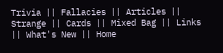Trivia || Fallacies || Articles || Strange || Cards || Mixed Bag || Links || What's New || Home